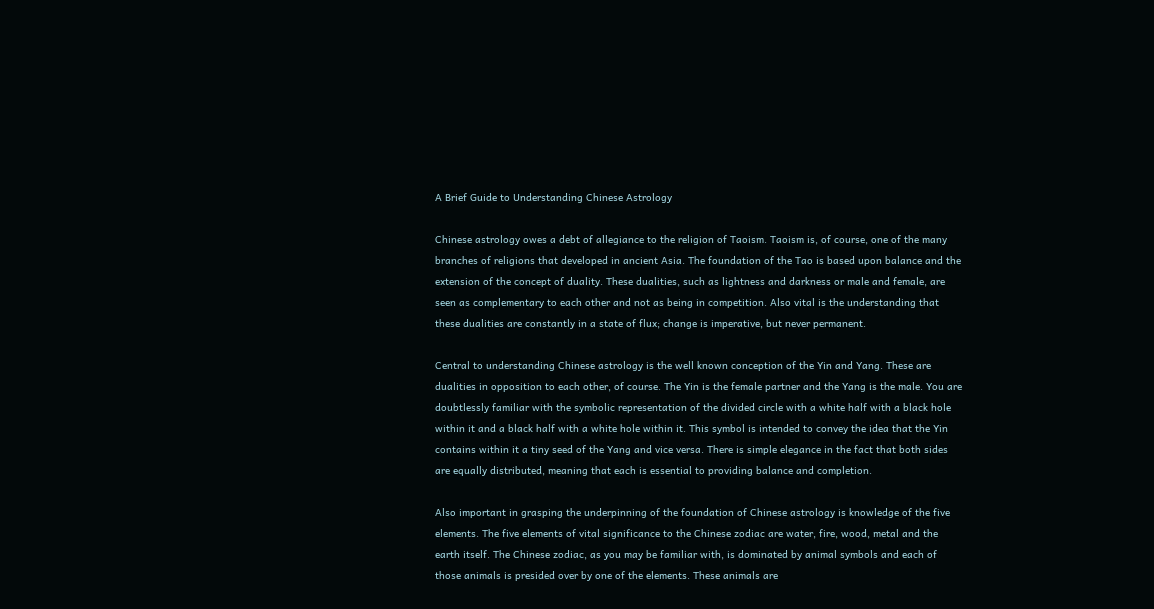A Brief Guide to Understanding Chinese Astrology

Chinese astrology owes a debt of allegiance to the religion of Taoism. Taoism is, of course, one of the many branches of religions that developed in ancient Asia. The foundation of the Tao is based upon balance and the extension of the concept of duality. These dualities, such as lightness and darkness or male and female, are seen as complementary to each other and not as being in competition. Also vital is the understanding that these dualities are constantly in a state of flux; change is imperative, but never permanent.

Central to understanding Chinese astrology is the well known conception of the Yin and Yang. These are dualities in opposition to each other, of course. The Yin is the female partner and the Yang is the male. You are doubtlessly familiar with the symbolic representation of the divided circle with a white half with a black hole within it and a black half with a white hole within it. This symbol is intended to convey the idea that the Yin contains within it a tiny seed of the Yang and vice versa. There is simple elegance in the fact that both sides are equally distributed, meaning that each is essential to providing balance and completion.

Also important in grasping the underpinning of the foundation of Chinese astrology is knowledge of the five elements. The five elements of vital significance to the Chinese zodiac are water, fire, wood, metal and the earth itself. The Chinese zodiac, as you may be familiar with, is dominated by animal symbols and each of those animals is presided over by one of the elements. These animals are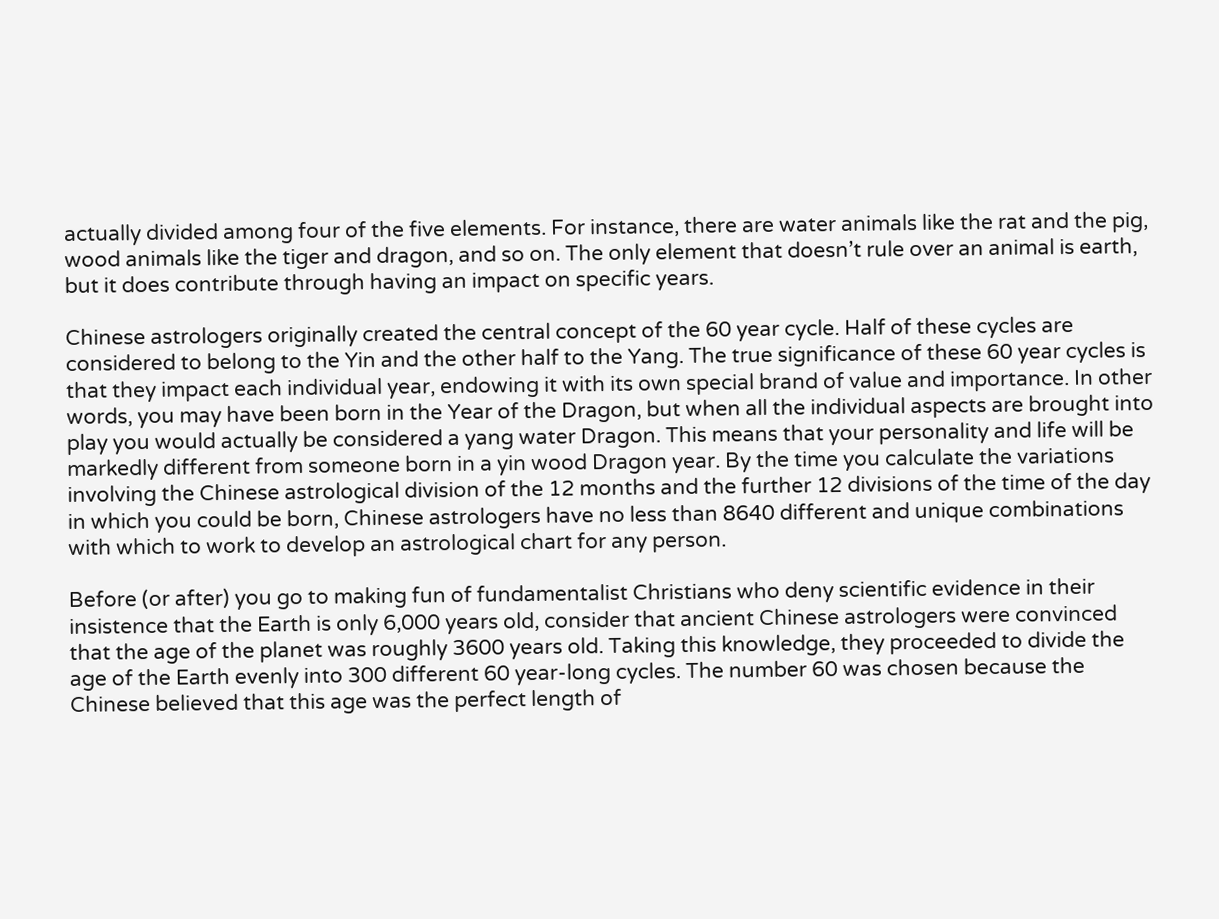actually divided among four of the five elements. For instance, there are water animals like the rat and the pig, wood animals like the tiger and dragon, and so on. The only element that doesn’t rule over an animal is earth, but it does contribute through having an impact on specific years.

Chinese astrologers originally created the central concept of the 60 year cycle. Half of these cycles are considered to belong to the Yin and the other half to the Yang. The true significance of these 60 year cycles is that they impact each individual year, endowing it with its own special brand of value and importance. In other words, you may have been born in the Year of the Dragon, but when all the individual aspects are brought into play you would actually be considered a yang water Dragon. This means that your personality and life will be markedly different from someone born in a yin wood Dragon year. By the time you calculate the variations involving the Chinese astrological division of the 12 months and the further 12 divisions of the time of the day in which you could be born, Chinese astrologers have no less than 8640 different and unique combinations with which to work to develop an astrological chart for any person.

Before (or after) you go to making fun of fundamentalist Christians who deny scientific evidence in their insistence that the Earth is only 6,000 years old, consider that ancient Chinese astrologers were convinced that the age of the planet was roughly 3600 years old. Taking this knowledge, they proceeded to divide the age of the Earth evenly into 300 different 60 year-long cycles. The number 60 was chosen because the Chinese believed that this age was the perfect length of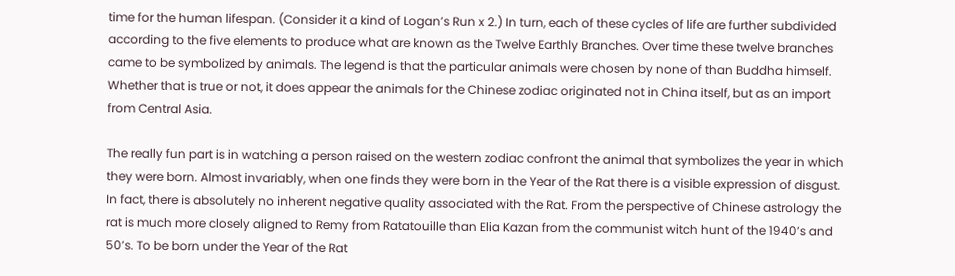time for the human lifespan. (Consider it a kind of Logan’s Run x 2.) In turn, each of these cycles of life are further subdivided according to the five elements to produce what are known as the Twelve Earthly Branches. Over time these twelve branches came to be symbolized by animals. The legend is that the particular animals were chosen by none of than Buddha himself. Whether that is true or not, it does appear the animals for the Chinese zodiac originated not in China itself, but as an import from Central Asia.

The really fun part is in watching a person raised on the western zodiac confront the animal that symbolizes the year in which they were born. Almost invariably, when one finds they were born in the Year of the Rat there is a visible expression of disgust. In fact, there is absolutely no inherent negative quality associated with the Rat. From the perspective of Chinese astrology the rat is much more closely aligned to Remy from Ratatouille than Elia Kazan from the communist witch hunt of the 1940’s and 50’s. To be born under the Year of the Rat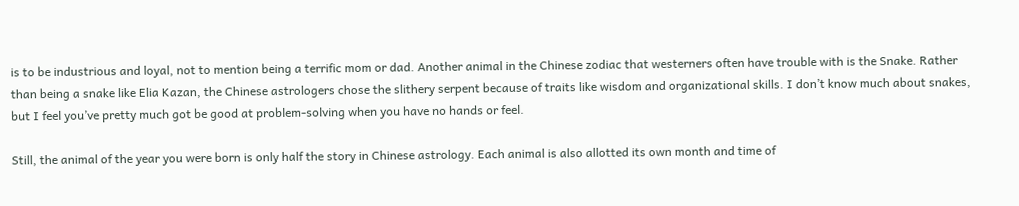is to be industrious and loyal, not to mention being a terrific mom or dad. Another animal in the Chinese zodiac that westerners often have trouble with is the Snake. Rather than being a snake like Elia Kazan, the Chinese astrologers chose the slithery serpent because of traits like wisdom and organizational skills. I don’t know much about snakes, but I feel you’ve pretty much got be good at problem-solving when you have no hands or feel.

Still, the animal of the year you were born is only half the story in Chinese astrology. Each animal is also allotted its own month and time of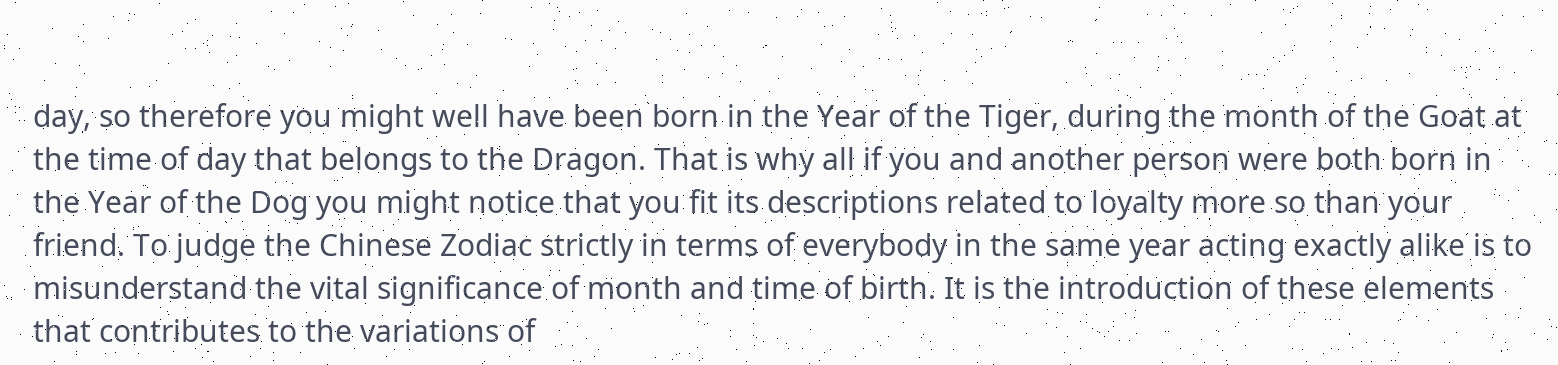day, so therefore you might well have been born in the Year of the Tiger, during the month of the Goat at the time of day that belongs to the Dragon. That is why all if you and another person were both born in the Year of the Dog you might notice that you fit its descriptions related to loyalty more so than your friend. To judge the Chinese Zodiac strictly in terms of everybody in the same year acting exactly alike is to misunderstand the vital significance of month and time of birth. It is the introduction of these elements that contributes to the variations of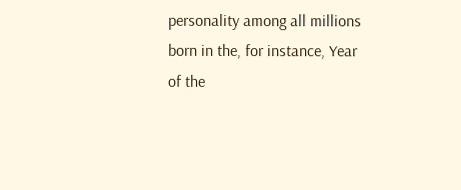personality among all millions born in the, for instance, Year of the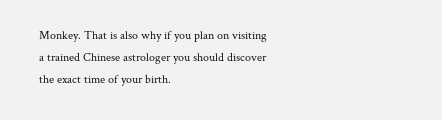Monkey. That is also why if you plan on visiting a trained Chinese astrologer you should discover the exact time of your birth.